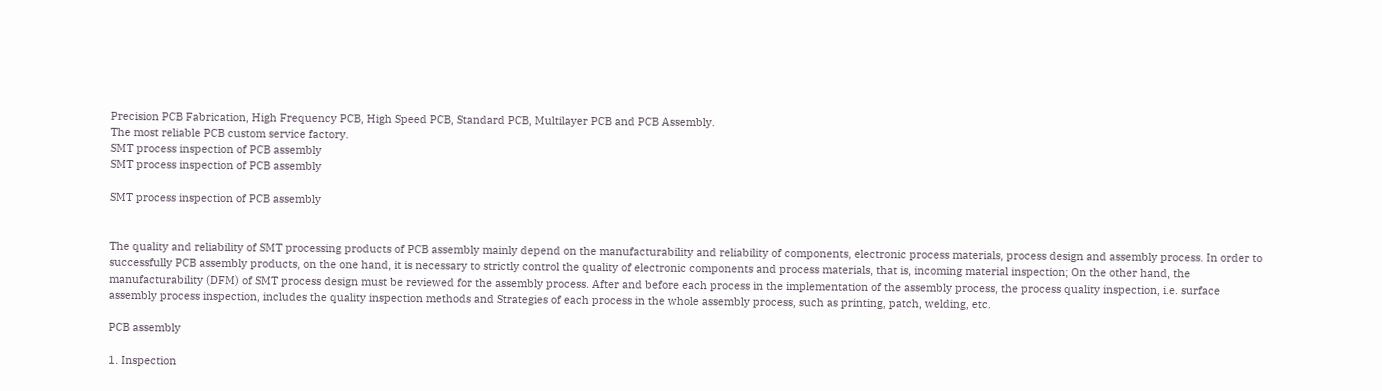Precision PCB Fabrication, High Frequency PCB, High Speed PCB, Standard PCB, Multilayer PCB and PCB Assembly.
The most reliable PCB custom service factory.
SMT process inspection of PCB assembly
SMT process inspection of PCB assembly

SMT process inspection of PCB assembly


The quality and reliability of SMT processing products of PCB assembly mainly depend on the manufacturability and reliability of components, electronic process materials, process design and assembly process. In order to successfully PCB assembly products, on the one hand, it is necessary to strictly control the quality of electronic components and process materials, that is, incoming material inspection; On the other hand, the manufacturability (DFM) of SMT process design must be reviewed for the assembly process. After and before each process in the implementation of the assembly process, the process quality inspection, i.e. surface assembly process inspection, includes the quality inspection methods and Strategies of each process in the whole assembly process, such as printing, patch, welding, etc.

PCB assembly

1. Inspection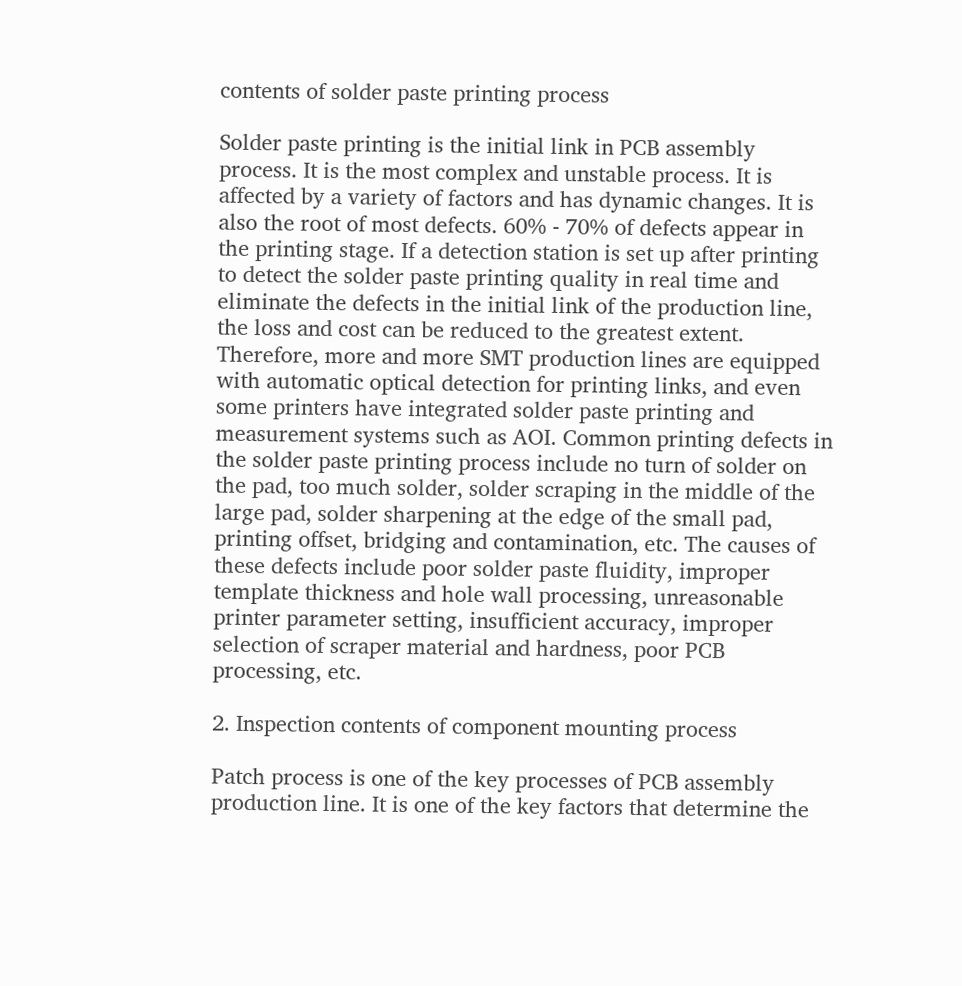contents of solder paste printing process

Solder paste printing is the initial link in PCB assembly process. It is the most complex and unstable process. It is affected by a variety of factors and has dynamic changes. It is also the root of most defects. 60% - 70% of defects appear in the printing stage. If a detection station is set up after printing to detect the solder paste printing quality in real time and eliminate the defects in the initial link of the production line, the loss and cost can be reduced to the greatest extent. Therefore, more and more SMT production lines are equipped with automatic optical detection for printing links, and even some printers have integrated solder paste printing and measurement systems such as AOI. Common printing defects in the solder paste printing process include no turn of solder on the pad, too much solder, solder scraping in the middle of the large pad, solder sharpening at the edge of the small pad, printing offset, bridging and contamination, etc. The causes of these defects include poor solder paste fluidity, improper template thickness and hole wall processing, unreasonable printer parameter setting, insufficient accuracy, improper selection of scraper material and hardness, poor PCB processing, etc.

2. Inspection contents of component mounting process

Patch process is one of the key processes of PCB assembly production line. It is one of the key factors that determine the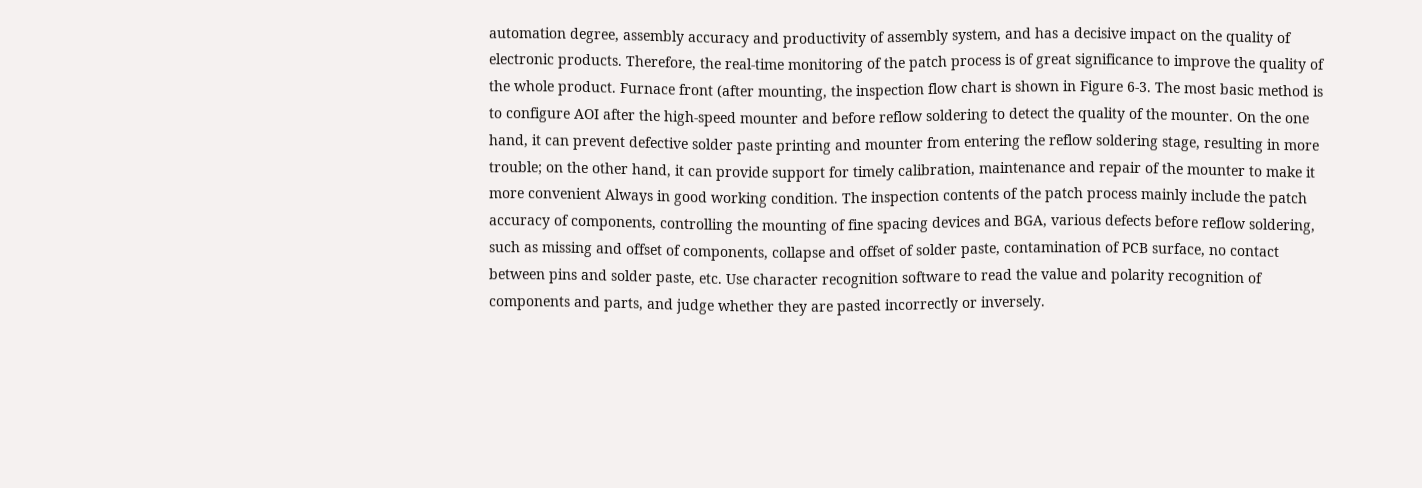automation degree, assembly accuracy and productivity of assembly system, and has a decisive impact on the quality of electronic products. Therefore, the real-time monitoring of the patch process is of great significance to improve the quality of the whole product. Furnace front (after mounting, the inspection flow chart is shown in Figure 6-3. The most basic method is to configure AOI after the high-speed mounter and before reflow soldering to detect the quality of the mounter. On the one hand, it can prevent defective solder paste printing and mounter from entering the reflow soldering stage, resulting in more trouble; on the other hand, it can provide support for timely calibration, maintenance and repair of the mounter to make it more convenient Always in good working condition. The inspection contents of the patch process mainly include the patch accuracy of components, controlling the mounting of fine spacing devices and BGA, various defects before reflow soldering, such as missing and offset of components, collapse and offset of solder paste, contamination of PCB surface, no contact between pins and solder paste, etc. Use character recognition software to read the value and polarity recognition of components and parts, and judge whether they are pasted incorrectly or inversely.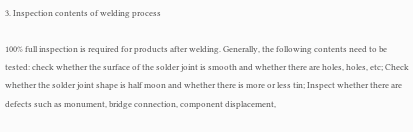3. Inspection contents of welding process

100% full inspection is required for products after welding. Generally, the following contents need to be tested: check whether the surface of the solder joint is smooth and whether there are holes, holes, etc; Check whether the solder joint shape is half moon and whether there is more or less tin; Inspect whether there are defects such as monument, bridge connection, component displacement,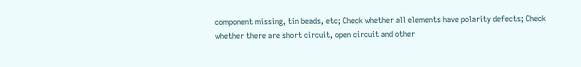component missing, tin beads, etc; Check whether all elements have polarity defects; Check whether there are short circuit, open circuit and other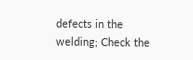defects in the welding; Check the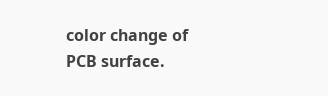color change of PCB surface.